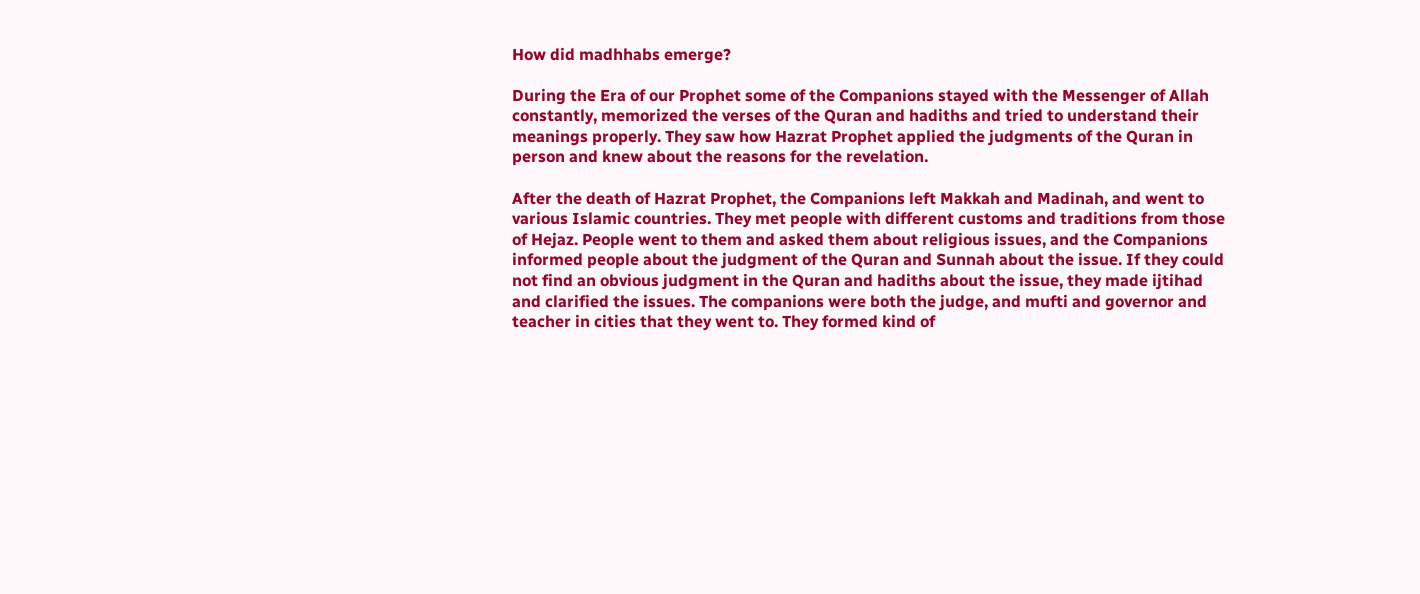How did madhhabs emerge?

During the Era of our Prophet some of the Companions stayed with the Messenger of Allah constantly, memorized the verses of the Quran and hadiths and tried to understand their meanings properly. They saw how Hazrat Prophet applied the judgments of the Quran in person and knew about the reasons for the revelation.

After the death of Hazrat Prophet, the Companions left Makkah and Madinah, and went to various Islamic countries. They met people with different customs and traditions from those of Hejaz. People went to them and asked them about religious issues, and the Companions informed people about the judgment of the Quran and Sunnah about the issue. If they could not find an obvious judgment in the Quran and hadiths about the issue, they made ijtihad and clarified the issues. The companions were both the judge, and mufti and governor and teacher in cities that they went to. They formed kind of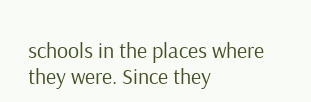schools in the places where they were. Since they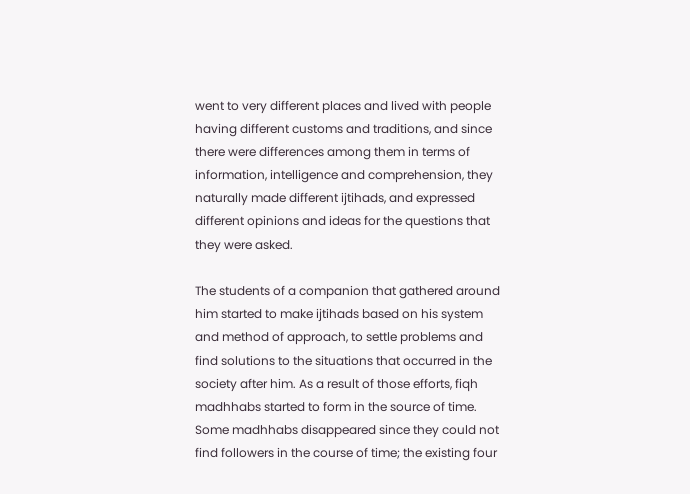went to very different places and lived with people having different customs and traditions, and since there were differences among them in terms of information, intelligence and comprehension, they naturally made different ijtihads, and expressed different opinions and ideas for the questions that they were asked.

The students of a companion that gathered around him started to make ijtihads based on his system and method of approach, to settle problems and find solutions to the situations that occurred in the society after him. As a result of those efforts, fiqh madhhabs started to form in the source of time. Some madhhabs disappeared since they could not find followers in the course of time; the existing four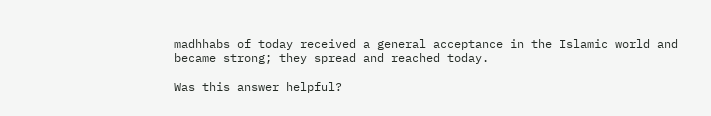madhhabs of today received a general acceptance in the Islamic world and became strong; they spread and reached today.

Was this answer helpful?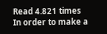Read 4.821 times
In order to make a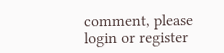comment, please login or register